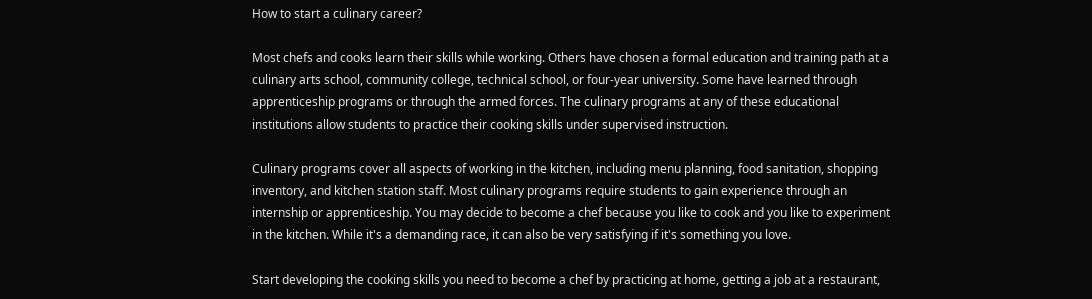How to start a culinary career?

Most chefs and cooks learn their skills while working. Others have chosen a formal education and training path at a culinary arts school, community college, technical school, or four-year university. Some have learned through apprenticeship programs or through the armed forces. The culinary programs at any of these educational institutions allow students to practice their cooking skills under supervised instruction.

Culinary programs cover all aspects of working in the kitchen, including menu planning, food sanitation, shopping inventory, and kitchen station staff. Most culinary programs require students to gain experience through an internship or apprenticeship. You may decide to become a chef because you like to cook and you like to experiment in the kitchen. While it's a demanding race, it can also be very satisfying if it's something you love.

Start developing the cooking skills you need to become a chef by practicing at home, getting a job at a restaurant,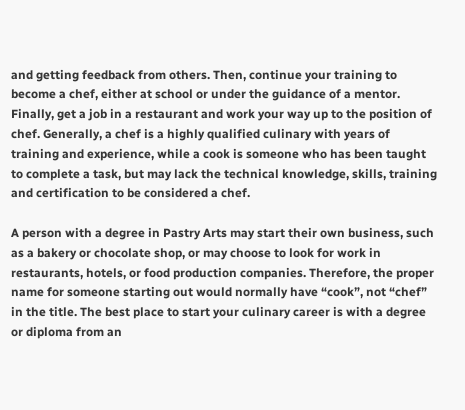and getting feedback from others. Then, continue your training to become a chef, either at school or under the guidance of a mentor. Finally, get a job in a restaurant and work your way up to the position of chef. Generally, a chef is a highly qualified culinary with years of training and experience, while a cook is someone who has been taught to complete a task, but may lack the technical knowledge, skills, training and certification to be considered a chef.

A person with a degree in Pastry Arts may start their own business, such as a bakery or chocolate shop, or may choose to look for work in restaurants, hotels, or food production companies. Therefore, the proper name for someone starting out would normally have “cook”, not “chef” in the title. The best place to start your culinary career is with a degree or diploma from an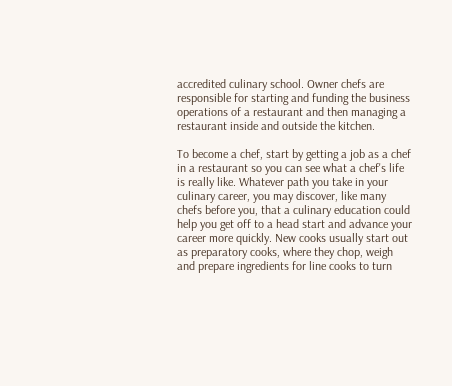accredited culinary school. Owner chefs are responsible for starting and funding the business operations of a restaurant and then managing a restaurant inside and outside the kitchen.

To become a chef, start by getting a job as a chef in a restaurant so you can see what a chef's life is really like. Whatever path you take in your culinary career, you may discover, like many chefs before you, that a culinary education could help you get off to a head start and advance your career more quickly. New cooks usually start out as preparatory cooks, where they chop, weigh and prepare ingredients for line cooks to turn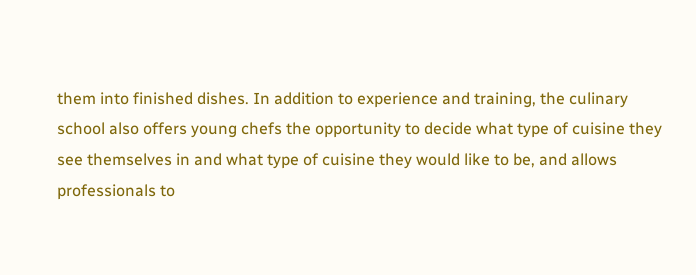them into finished dishes. In addition to experience and training, the culinary school also offers young chefs the opportunity to decide what type of cuisine they see themselves in and what type of cuisine they would like to be, and allows professionals to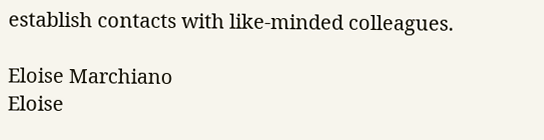establish contacts with like-minded colleagues.

Eloise Marchiano
Eloise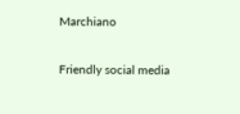Marchiano

Friendly social media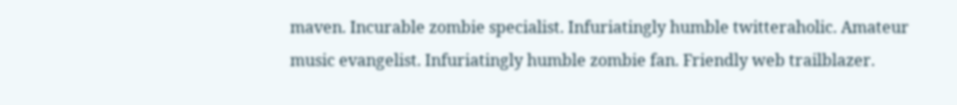maven. Incurable zombie specialist. Infuriatingly humble twitteraholic. Amateur music evangelist. Infuriatingly humble zombie fan. Friendly web trailblazer.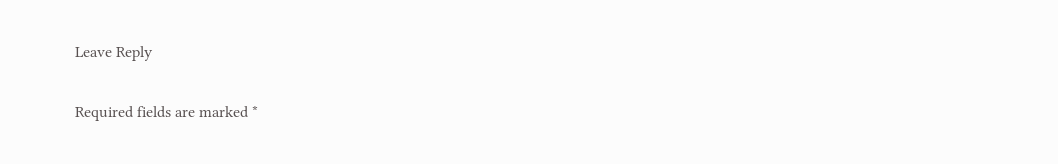Leave Reply

Required fields are marked *